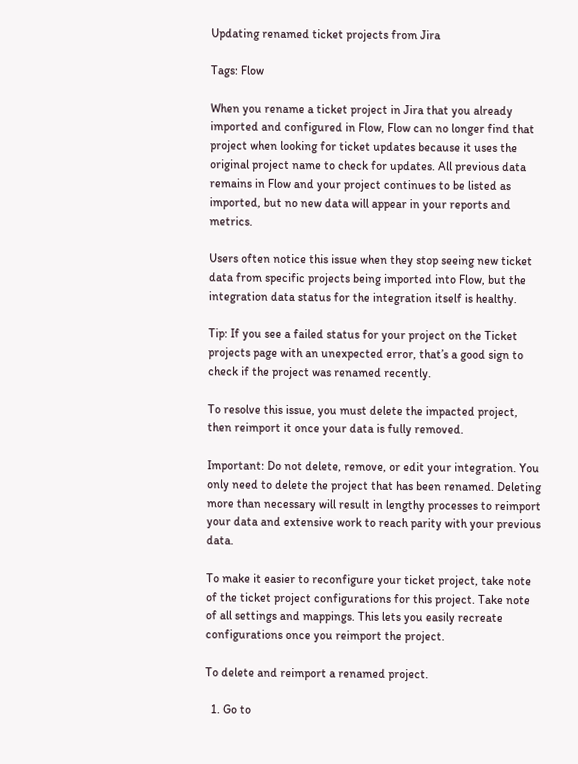Updating renamed ticket projects from Jira

Tags: Flow

When you rename a ticket project in Jira that you already imported and configured in Flow, Flow can no longer find that project when looking for ticket updates because it uses the original project name to check for updates. All previous data remains in Flow and your project continues to be listed as imported, but no new data will appear in your reports and metrics.

Users often notice this issue when they stop seeing new ticket data from specific projects being imported into Flow, but the integration data status for the integration itself is healthy.

Tip: If you see a failed status for your project on the Ticket projects page with an unexpected error, that’s a good sign to check if the project was renamed recently.

To resolve this issue, you must delete the impacted project, then reimport it once your data is fully removed.

Important: Do not delete, remove, or edit your integration. You only need to delete the project that has been renamed. Deleting more than necessary will result in lengthy processes to reimport your data and extensive work to reach parity with your previous data.

To make it easier to reconfigure your ticket project, take note of the ticket project configurations for this project. Take note of all settings and mappings. This lets you easily recreate configurations once you reimport the project.

To delete and reimport a renamed project.

  1. Go to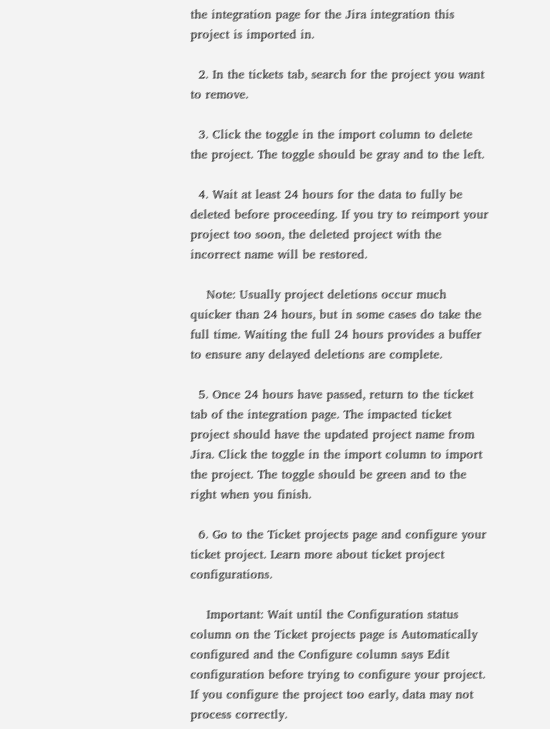the integration page for the Jira integration this project is imported in.

  2. In the tickets tab, search for the project you want to remove.

  3. Click the toggle in the import column to delete the project. The toggle should be gray and to the left.

  4. Wait at least 24 hours for the data to fully be deleted before proceeding. If you try to reimport your project too soon, the deleted project with the incorrect name will be restored.

    Note: Usually project deletions occur much quicker than 24 hours, but in some cases do take the full time. Waiting the full 24 hours provides a buffer to ensure any delayed deletions are complete.

  5. Once 24 hours have passed, return to the ticket tab of the integration page. The impacted ticket project should have the updated project name from Jira. Click the toggle in the import column to import the project. The toggle should be green and to the right when you finish.

  6. Go to the Ticket projects page and configure your ticket project. Learn more about ticket project configurations.

    Important: Wait until the Configuration status column on the Ticket projects page is Automatically configured and the Configure column says Edit configuration before trying to configure your project. If you configure the project too early, data may not process correctly.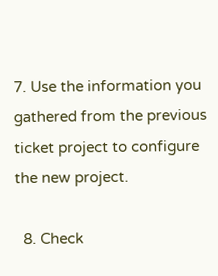7. Use the information you gathered from the previous ticket project to configure the new project.

  8. Check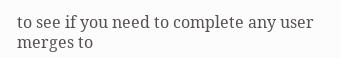to see if you need to complete any user merges to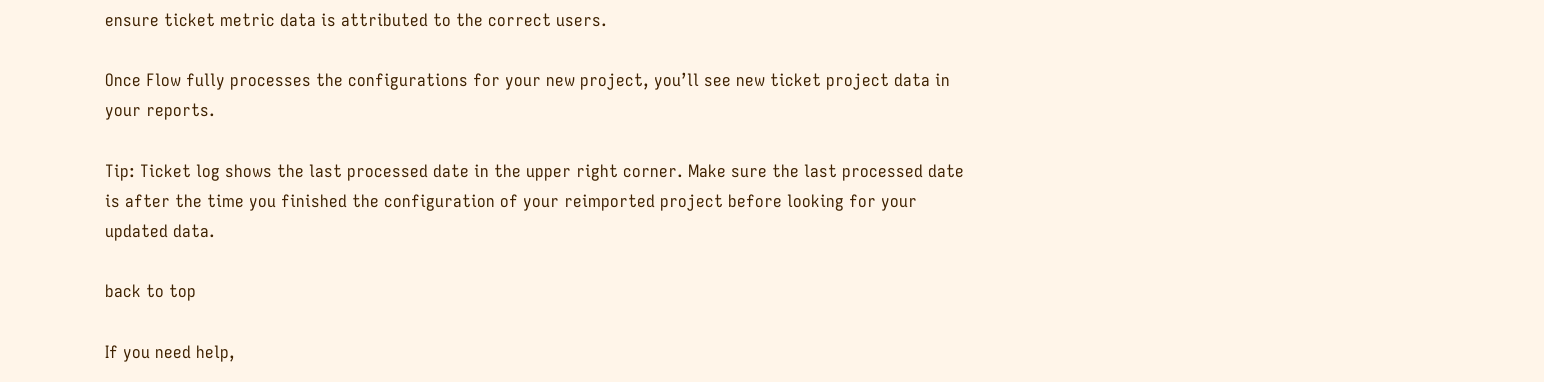ensure ticket metric data is attributed to the correct users.

Once Flow fully processes the configurations for your new project, you’ll see new ticket project data in your reports.

Tip: Ticket log shows the last processed date in the upper right corner. Make sure the last processed date is after the time you finished the configuration of your reimported project before looking for your updated data.

back to top

If you need help,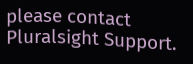please contact Pluralsight Support.